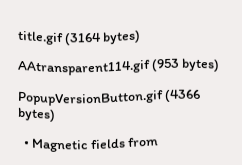title.gif (3164 bytes)

AAtransparent114.gif (953 bytes)

PopupVersionButton.gif (4366 bytes)

  • Magnetic fields from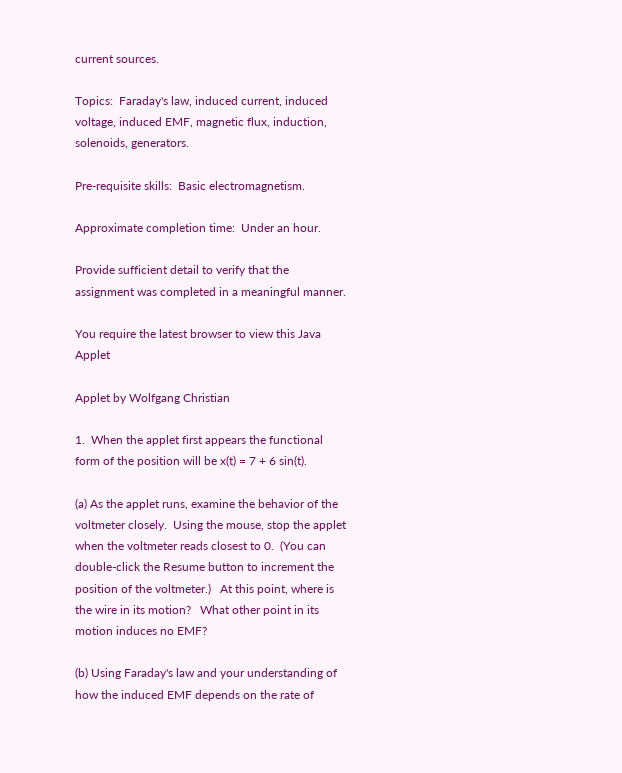current sources.

Topics:  Faraday's law, induced current, induced voltage, induced EMF, magnetic flux, induction, solenoids, generators.

Pre-requisite skills:  Basic electromagnetism.

Approximate completion time:  Under an hour.

Provide sufficient detail to verify that the assignment was completed in a meaningful manner.

You require the latest browser to view this Java Applet

Applet by Wolfgang Christian

1.  When the applet first appears the functional form of the position will be x(t) = 7 + 6 sin(t).

(a) As the applet runs, examine the behavior of the voltmeter closely.  Using the mouse, stop the applet when the voltmeter reads closest to 0.  (You can double-click the Resume button to increment the position of the voltmeter.)   At this point, where is the wire in its motion?   What other point in its motion induces no EMF?

(b) Using Faraday's law and your understanding of how the induced EMF depends on the rate of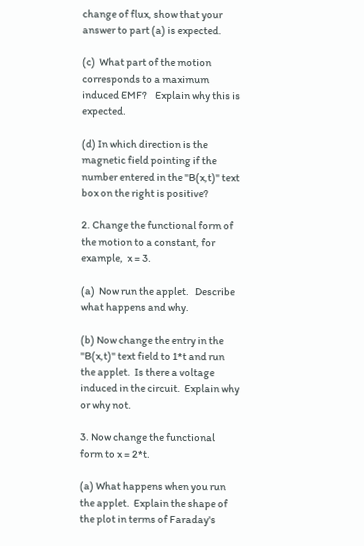change of flux, show that your answer to part (a) is expected.

(c)  What part of the motion corresponds to a maximum induced EMF?    Explain why this is expected.

(d) In which direction is the magnetic field pointing if the number entered in the "B(x,t)" text box on the right is positive?

2. Change the functional form of the motion to a constant, for example,  x = 3.

(a)  Now run the applet.   Describe what happens and why.

(b) Now change the entry in the "B(x,t)" text field to 1*t and run the applet.  Is there a voltage induced in the circuit.  Explain why or why not.

3. Now change the functional form to x = 2*t.

(a) What happens when you run the applet.  Explain the shape of the plot in terms of Faraday's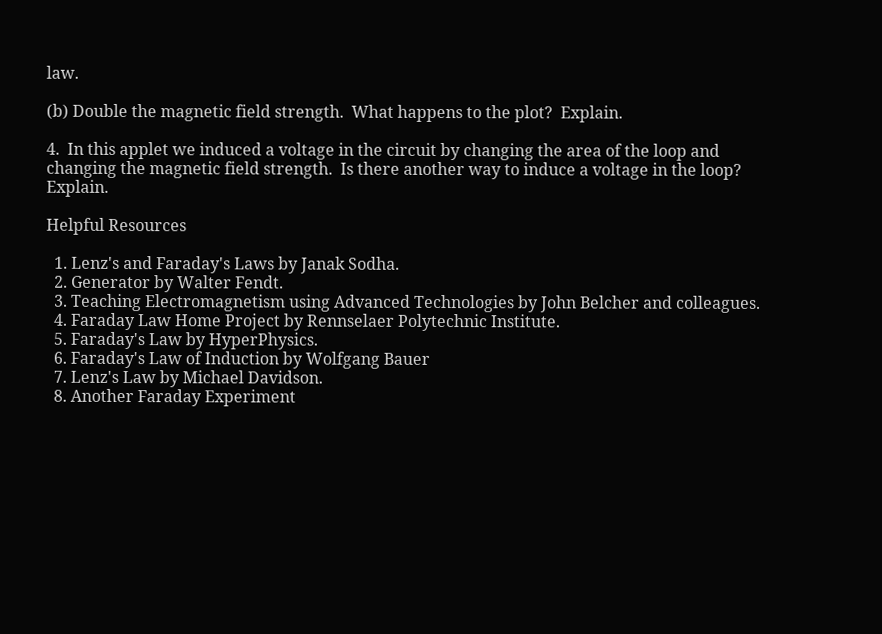law.

(b) Double the magnetic field strength.  What happens to the plot?  Explain.

4.  In this applet we induced a voltage in the circuit by changing the area of the loop and changing the magnetic field strength.  Is there another way to induce a voltage in the loop?  Explain.

Helpful Resources

  1. Lenz's and Faraday's Laws by Janak Sodha.
  2. Generator by Walter Fendt.
  3. Teaching Electromagnetism using Advanced Technologies by John Belcher and colleagues.
  4. Faraday Law Home Project by Rennselaer Polytechnic Institute.
  5. Faraday's Law by HyperPhysics.
  6. Faraday's Law of Induction by Wolfgang Bauer
  7. Lenz's Law by Michael Davidson.
  8. Another Faraday Experiment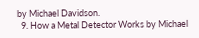by Michael Davidson.
  9. How a Metal Detector Works by Michael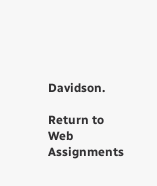Davidson.

Return to Web Assignments